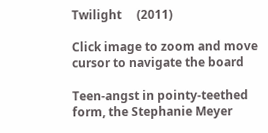Twilight     (2011)

Click image to zoom and move cursor to navigate the board

Teen-angst in pointy-teethed form, the Stephanie Meyer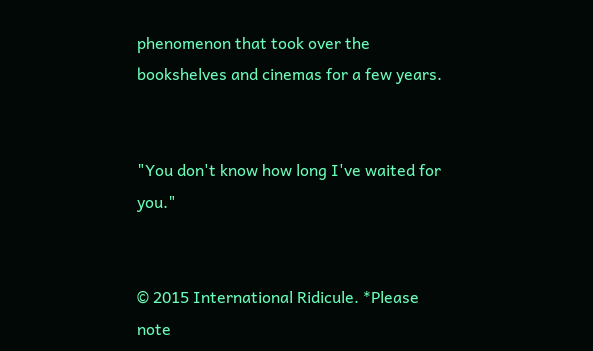phenomenon that took over the bookshelves and cinemas for a few years.


"You don't know how long I've waited for you."


© 2015 International Ridicule. *Please note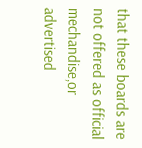that these boards are not offered as official mechandise,or advertised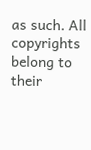as such. All copyrights belong to their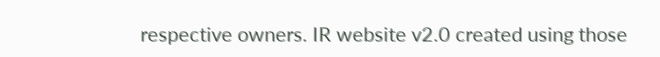respective owners. IR website v2.0 created using those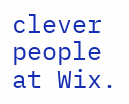clever people at Wix.